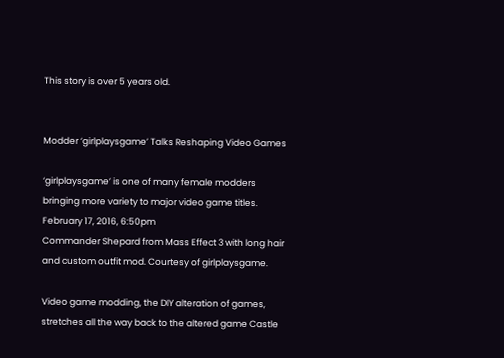This story is over 5 years old.


Modder ‘girlplaysgame’ Talks Reshaping Video Games

‘girlplaysgame’ is one of many female modders bringing more variety to major video game titles.
February 17, 2016, 6:50pm
Commander Shepard from Mass Effect 3 with long hair and custom outfit mod. Courtesy of girlplaysgame.

Video game modding, the DIY alteration of games, stretches all the way back to the altered game Castle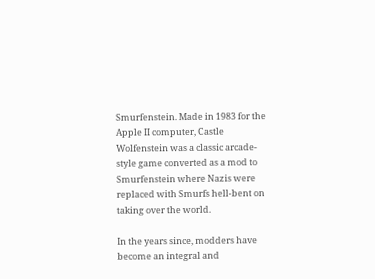Smurfenstein. Made in 1983 for the Apple II computer, Castle Wolfenstein was a classic arcade-style game converted as a mod to Smurfenstein where Nazis were replaced with Smurfs hell-bent on taking over the world.

In the years since, modders have become an integral and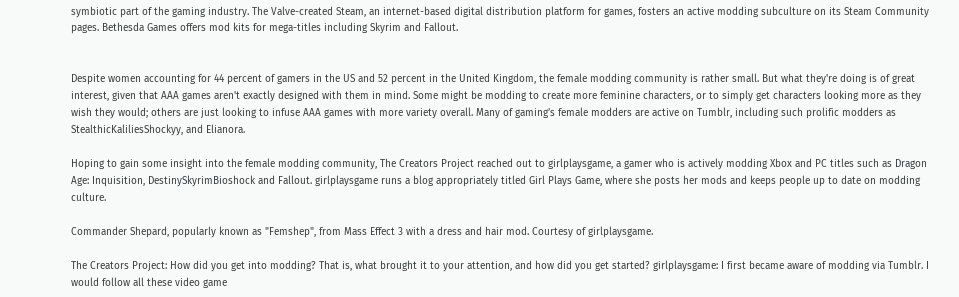symbiotic part of the gaming industry. The Valve-created Steam, an internet-based digital distribution platform for games, fosters an active modding subculture on its Steam Community pages. Bethesda Games offers mod kits for mega-titles including Skyrim and Fallout.


Despite women accounting for 44 percent of gamers in the US and 52 percent in the United Kingdom, the female modding community is rather small. But what they're doing is of great interest, given that AAA games aren't exactly designed with them in mind. Some might be modding to create more feminine characters, or to simply get characters looking more as they wish they would; others are just looking to infuse AAA games with more variety overall. Many of gaming’s female modders are active on Tumblr, including such prolific modders as StealthicKaliliesShockyy, and Elianora.

Hoping to gain some insight into the female modding community, The Creators Project reached out to girlplaysgame, a gamer who is actively modding Xbox and PC titles such as Dragon Age: Inquisition, DestinySkyrimBioshock and Fallout. girlplaysgame runs a blog appropriately titled Girl Plays Game, where she posts her mods and keeps people up to date on modding culture.

Commander Shepard, popularly known as "Femshep", from Mass Effect 3 with a dress and hair mod. Courtesy of girlplaysgame.

The Creators Project: How did you get into modding? That is, what brought it to your attention, and how did you get started? girlplaysgame: I first became aware of modding via Tumblr. I would follow all these video game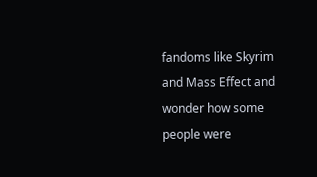fandoms like Skyrim and Mass Effect and wonder how some people were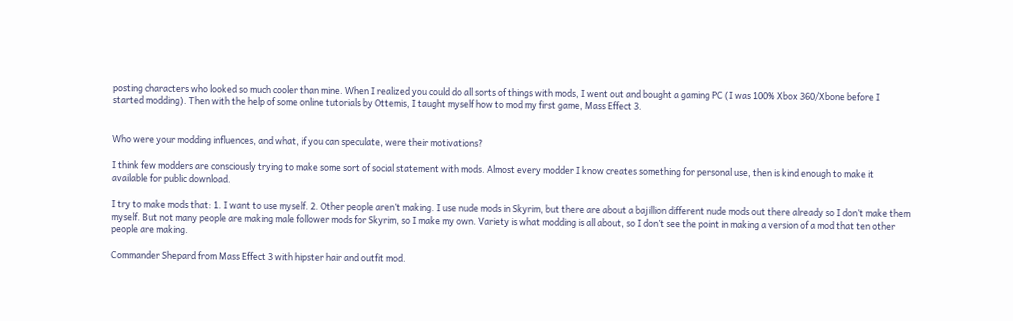posting characters who looked so much cooler than mine. When I realized you could do all sorts of things with mods, I went out and bought a gaming PC (I was 100% Xbox 360/Xbone before I started modding). Then with the help of some online tutorials by Ottemis, I taught myself how to mod my first game, Mass Effect 3.


Who were your modding influences, and what, if you can speculate, were their motivations?

I think few modders are consciously trying to make some sort of social statement with mods. Almost every modder I know creates something for personal use, then is kind enough to make it available for public download.

I try to make mods that: 1. I want to use myself. 2. Other people aren’t making. I use nude mods in Skyrim, but there are about a bajillion different nude mods out there already so I don’t make them myself. But not many people are making male follower mods for Skyrim, so I make my own. Variety is what modding is all about, so I don’t see the point in making a version of a mod that ten other people are making.

Commander Shepard from Mass Effect 3 with hipster hair and outfit mod.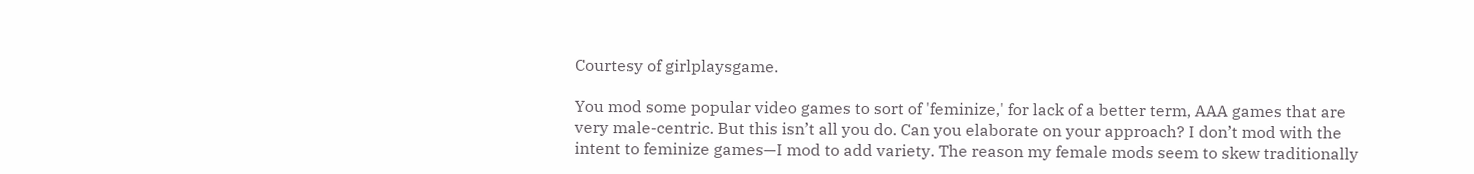Courtesy of girlplaysgame.

You mod some popular video games to sort of 'feminize,' for lack of a better term, AAA games that are very male-centric. But this isn’t all you do. Can you elaborate on your approach? I don’t mod with the intent to feminize games—I mod to add variety. The reason my female mods seem to skew traditionally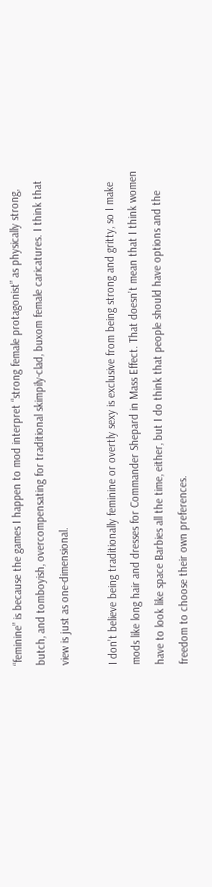“feminine” is because the games I happen to mod interpret “strong female protagonist” as physically strong, butch, and tomboyish, overcompensating for traditional skimpily-clad, buxom female caricatures. I think that view is just as one-dimensional.

I don’t believe being traditionally feminine or overtly sexy is exclusive from being strong and gritty, so I make mods like long hair and dresses for Commander Shepard in Mass Effect. That doesn’t mean that I think women have to look like space Barbies all the time, either, but I do think that people should have options and the freedom to choose their own preferences.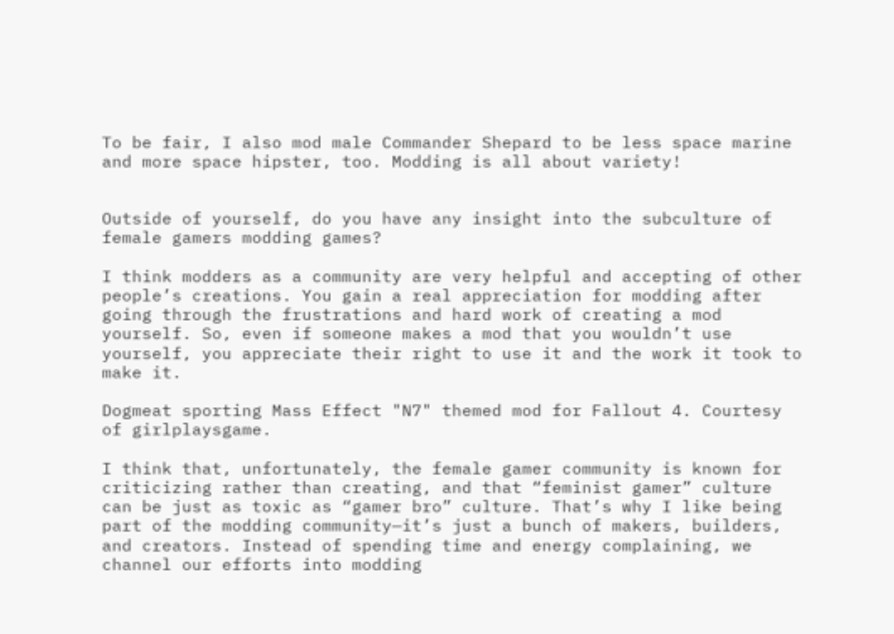To be fair, I also mod male Commander Shepard to be less space marine and more space hipster, too. Modding is all about variety!


Outside of yourself, do you have any insight into the subculture of female gamers modding games?

I think modders as a community are very helpful and accepting of other people’s creations. You gain a real appreciation for modding after going through the frustrations and hard work of creating a mod yourself. So, even if someone makes a mod that you wouldn’t use yourself, you appreciate their right to use it and the work it took to make it.

Dogmeat sporting Mass Effect "N7" themed mod for Fallout 4. Courtesy of girlplaysgame.

I think that, unfortunately, the female gamer community is known for criticizing rather than creating, and that “feminist gamer” culture can be just as toxic as “gamer bro” culture. That’s why I like being part of the modding community—it’s just a bunch of makers, builders, and creators. Instead of spending time and energy complaining, we channel our efforts into modding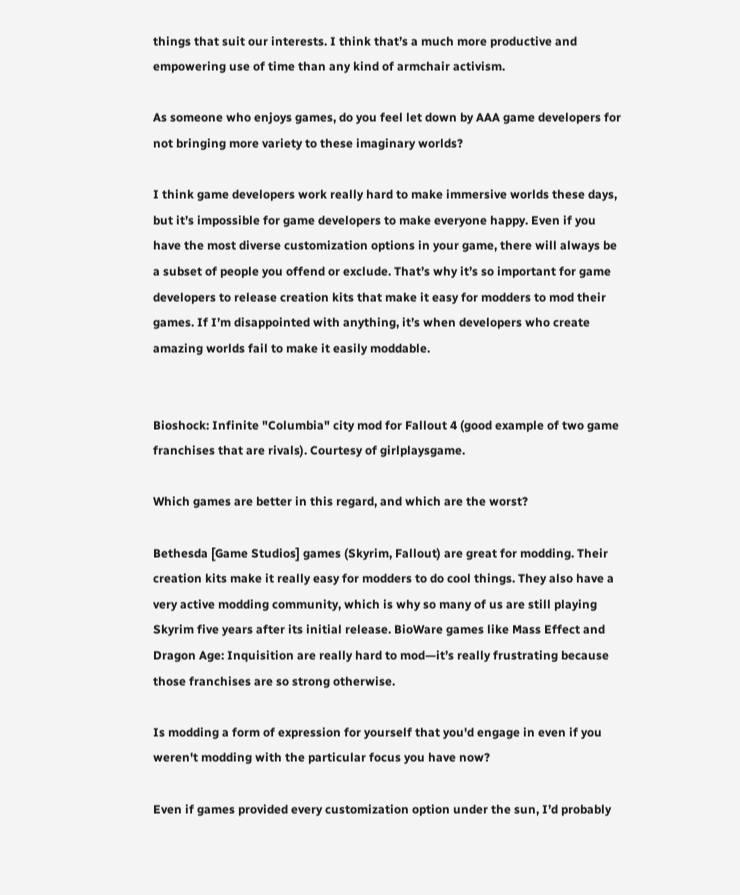things that suit our interests. I think that’s a much more productive and empowering use of time than any kind of armchair activism.

As someone who enjoys games, do you feel let down by AAA game developers for not bringing more variety to these imaginary worlds?

I think game developers work really hard to make immersive worlds these days, but it’s impossible for game developers to make everyone happy. Even if you have the most diverse customization options in your game, there will always be a subset of people you offend or exclude. That’s why it’s so important for game developers to release creation kits that make it easy for modders to mod their games. If I’m disappointed with anything, it’s when developers who create amazing worlds fail to make it easily moddable.


Bioshock: Infinite "Columbia" city mod for Fallout 4 (good example of two game franchises that are rivals). Courtesy of girlplaysgame.

Which games are better in this regard, and which are the worst?

Bethesda [Game Studios] games (Skyrim, Fallout) are great for modding. Their creation kits make it really easy for modders to do cool things. They also have a very active modding community, which is why so many of us are still playing Skyrim five years after its initial release. BioWare games like Mass Effect and Dragon Age: Inquisition are really hard to mod—it’s really frustrating because those franchises are so strong otherwise.

Is modding a form of expression for yourself that you'd engage in even if you weren't modding with the particular focus you have now?

Even if games provided every customization option under the sun, I’d probably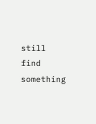still find something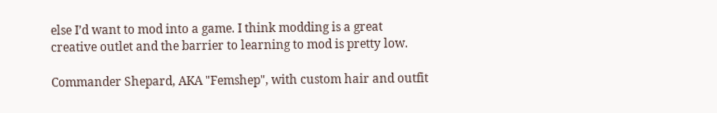else I’d want to mod into a game. I think modding is a great creative outlet and the barrier to learning to mod is pretty low.

Commander Shepard, AKA "Femshep", with custom hair and outfit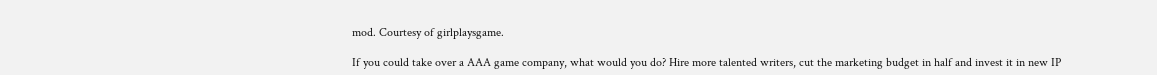mod. Courtesy of girlplaysgame.

If you could take over a AAA game company, what would you do? Hire more talented writers, cut the marketing budget in half and invest it in new IP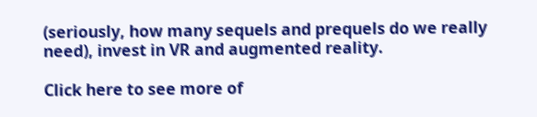(seriously, how many sequels and prequels do we really need), invest in VR and augmented reality.

Click here to see more of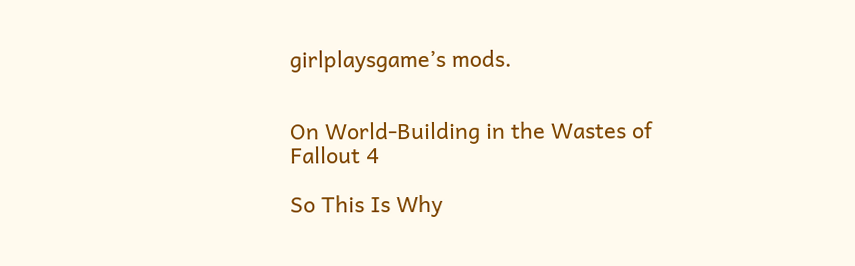girlplaysgame’s mods.


On World-Building in the Wastes of Fallout 4

So This Is Why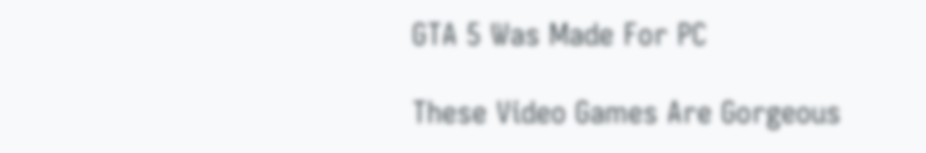GTA 5 Was Made For PC

These Video Games Are Gorgeous